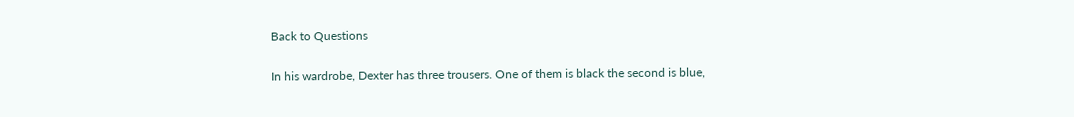Back to Questions

In his wardrobe, Dexter has three trousers. One of them is black the second is blue,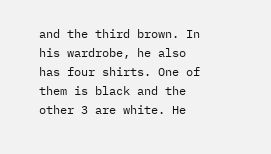and the third brown. In his wardrobe, he also has four shirts. One of them is black and the other 3 are white. He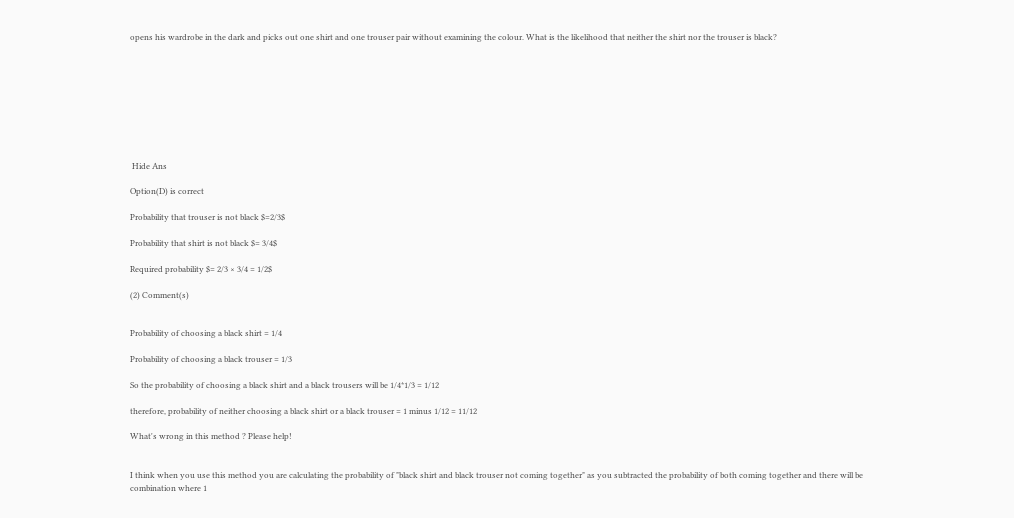opens his wardrobe in the dark and picks out one shirt and one trouser pair without examining the colour. What is the likelihood that neither the shirt nor the trouser is black?









 Hide Ans

Option(D) is correct

Probability that trouser is not black $=2/3$

Probability that shirt is not black $= 3/4$

Required probability $= 2/3 × 3/4 = 1/2$

(2) Comment(s)


Probability of choosing a black shirt = 1/4

Probability of choosing a black trouser = 1/3

So the probability of choosing a black shirt and a black trousers will be 1/4*1/3 = 1/12

therefore, probability of neither choosing a black shirt or a black trouser = 1 minus 1/12 = 11/12

What's wrong in this method ? Please help!


I think when you use this method you are calculating the probability of "black shirt and black trouser not coming together" as you subtracted the probability of both coming together and there will be combination where 1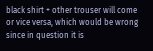black shirt + other trouser will come or vice versa, which would be wrong since in question it is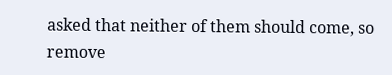asked that neither of them should come, so remove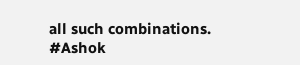all such combinations. #Ashok